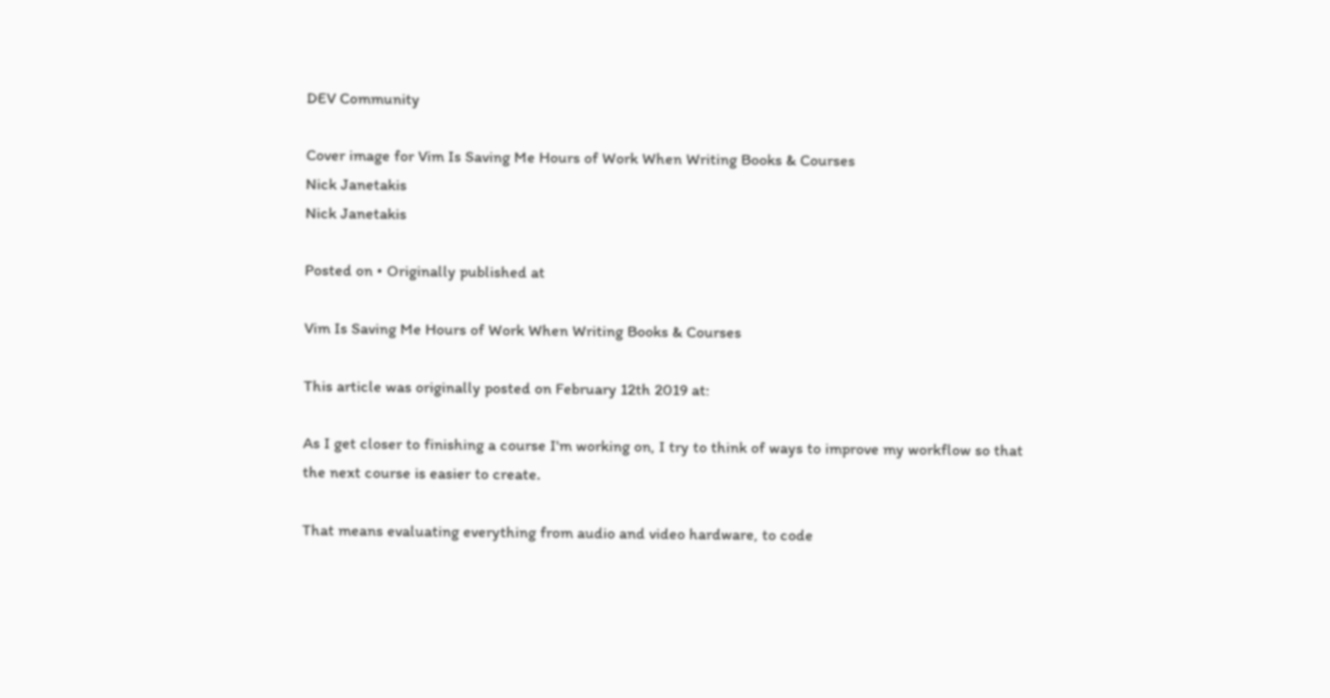DEV Community

Cover image for Vim Is Saving Me Hours of Work When Writing Books & Courses
Nick Janetakis
Nick Janetakis

Posted on • Originally published at

Vim Is Saving Me Hours of Work When Writing Books & Courses

This article was originally posted on February 12th 2019 at:

As I get closer to finishing a course I'm working on, I try to think of ways to improve my workflow so that the next course is easier to create.

That means evaluating everything from audio and video hardware, to code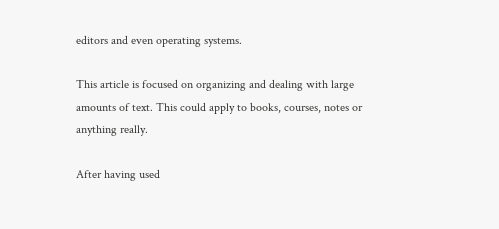editors and even operating systems.

This article is focused on organizing and dealing with large amounts of text. This could apply to books, courses, notes or anything really.

After having used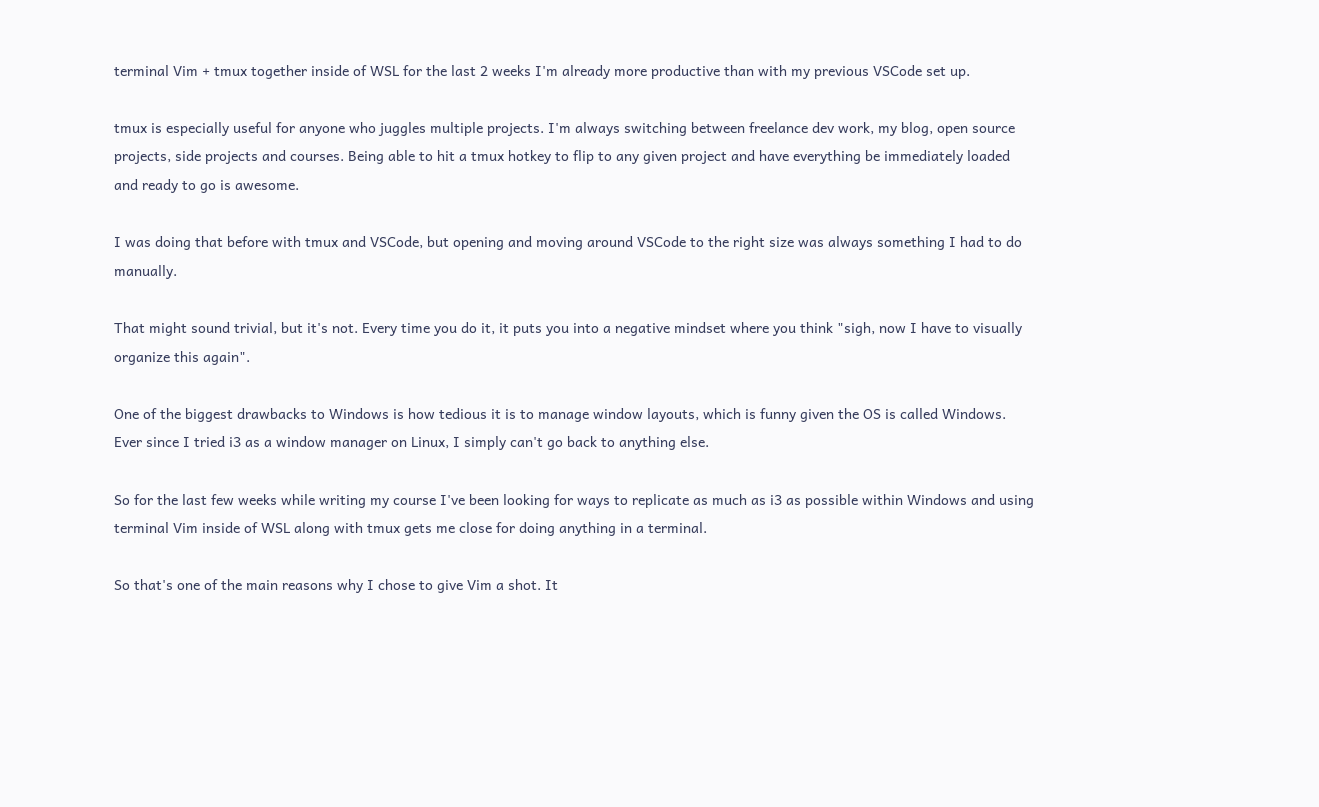terminal Vim + tmux together inside of WSL for the last 2 weeks I'm already more productive than with my previous VSCode set up.

tmux is especially useful for anyone who juggles multiple projects. I'm always switching between freelance dev work, my blog, open source projects, side projects and courses. Being able to hit a tmux hotkey to flip to any given project and have everything be immediately loaded and ready to go is awesome.

I was doing that before with tmux and VSCode, but opening and moving around VSCode to the right size was always something I had to do manually.

That might sound trivial, but it's not. Every time you do it, it puts you into a negative mindset where you think "sigh, now I have to visually organize this again".

One of the biggest drawbacks to Windows is how tedious it is to manage window layouts, which is funny given the OS is called Windows. Ever since I tried i3 as a window manager on Linux, I simply can't go back to anything else.

So for the last few weeks while writing my course I've been looking for ways to replicate as much as i3 as possible within Windows and using terminal Vim inside of WSL along with tmux gets me close for doing anything in a terminal.

So that's one of the main reasons why I chose to give Vim a shot. It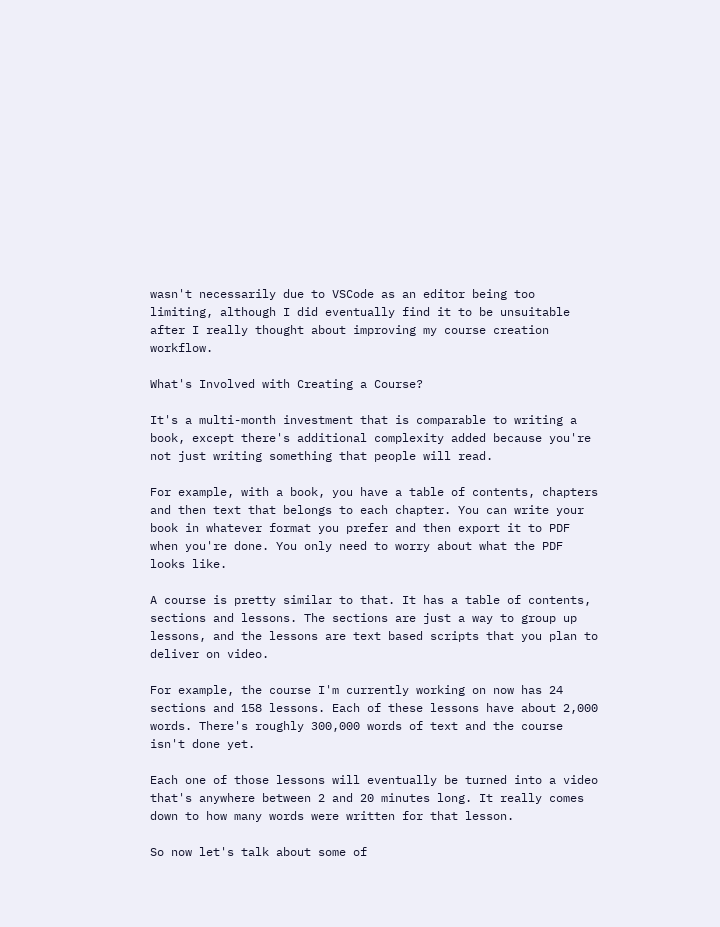wasn't necessarily due to VSCode as an editor being too limiting, although I did eventually find it to be unsuitable after I really thought about improving my course creation workflow.

What's Involved with Creating a Course?

It's a multi-month investment that is comparable to writing a book, except there's additional complexity added because you're not just writing something that people will read.

For example, with a book, you have a table of contents, chapters and then text that belongs to each chapter. You can write your book in whatever format you prefer and then export it to PDF when you're done. You only need to worry about what the PDF looks like.

A course is pretty similar to that. It has a table of contents, sections and lessons. The sections are just a way to group up lessons, and the lessons are text based scripts that you plan to deliver on video.

For example, the course I'm currently working on now has 24 sections and 158 lessons. Each of these lessons have about 2,000 words. There's roughly 300,000 words of text and the course isn't done yet.

Each one of those lessons will eventually be turned into a video that's anywhere between 2 and 20 minutes long. It really comes down to how many words were written for that lesson.

So now let's talk about some of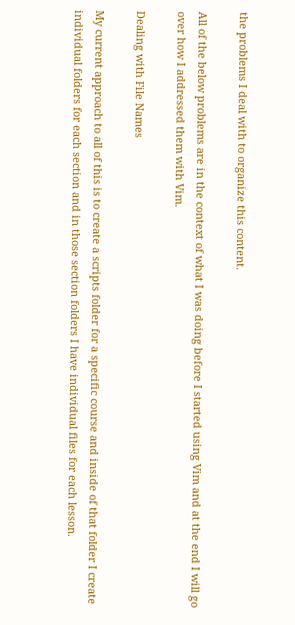the problems I deal with to organize this content.

All of the below problems are in the context of what I was doing before I started using Vim and at the end I will go over how I addressed them with Vim.

Dealing with File Names

My current approach to all of this is to create a scripts folder for a specific course and inside of that folder I create individual folders for each section and in those section folders I have individual files for each lesson.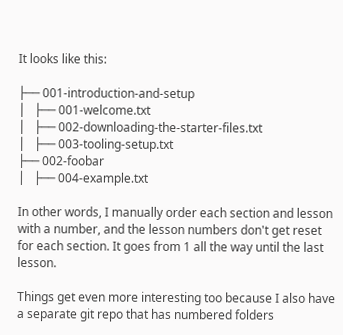It looks like this:

├── 001-introduction-and-setup
│   ├── 001-welcome.txt
│   ├── 002-downloading-the-starter-files.txt
│   ├── 003-tooling-setup.txt
├── 002-foobar
│   ├── 004-example.txt

In other words, I manually order each section and lesson with a number, and the lesson numbers don't get reset for each section. It goes from 1 all the way until the last lesson.

Things get even more interesting too because I also have a separate git repo that has numbered folders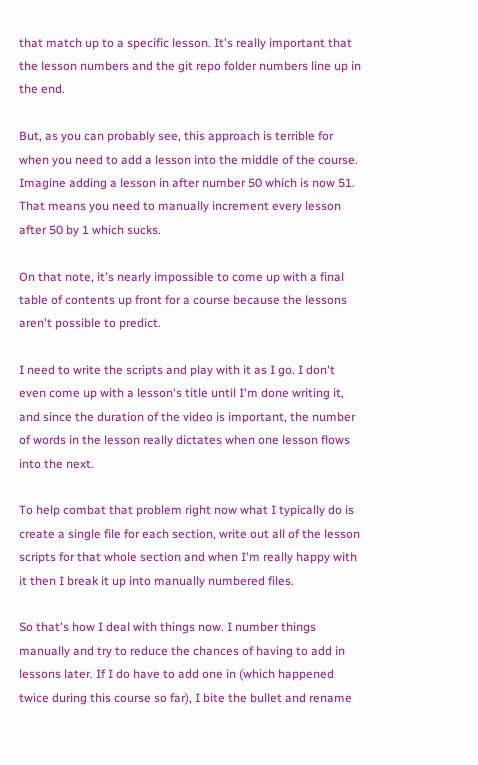that match up to a specific lesson. It's really important that the lesson numbers and the git repo folder numbers line up in the end.

But, as you can probably see, this approach is terrible for when you need to add a lesson into the middle of the course. Imagine adding a lesson in after number 50 which is now 51. That means you need to manually increment every lesson after 50 by 1 which sucks.

On that note, it's nearly impossible to come up with a final table of contents up front for a course because the lessons aren't possible to predict.

I need to write the scripts and play with it as I go. I don't even come up with a lesson's title until I'm done writing it, and since the duration of the video is important, the number of words in the lesson really dictates when one lesson flows into the next.

To help combat that problem right now what I typically do is create a single file for each section, write out all of the lesson scripts for that whole section and when I'm really happy with it then I break it up into manually numbered files.

So that's how I deal with things now. I number things manually and try to reduce the chances of having to add in lessons later. If I do have to add one in (which happened twice during this course so far), I bite the bullet and rename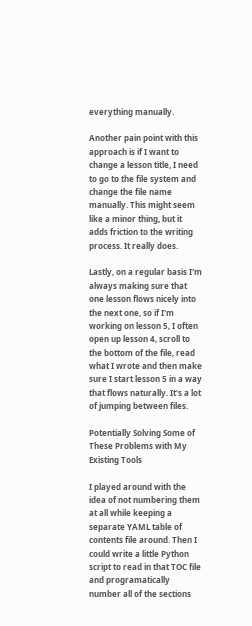everything manually.

Another pain point with this approach is if I want to change a lesson title, I need to go to the file system and change the file name manually. This might seem like a minor thing, but it adds friction to the writing process. It really does.

Lastly, on a regular basis I'm always making sure that one lesson flows nicely into the next one, so if I'm working on lesson 5, I often open up lesson 4, scroll to the bottom of the file, read what I wrote and then make sure I start lesson 5 in a way that flows naturally. It's a lot of jumping between files.

Potentially Solving Some of These Problems with My Existing Tools

I played around with the idea of not numbering them at all while keeping a separate YAML table of contents file around. Then I could write a little Python script to read in that TOC file and programatically number all of the sections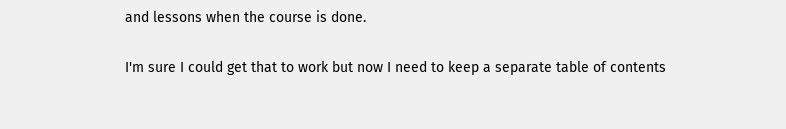and lessons when the course is done.

I'm sure I could get that to work but now I need to keep a separate table of contents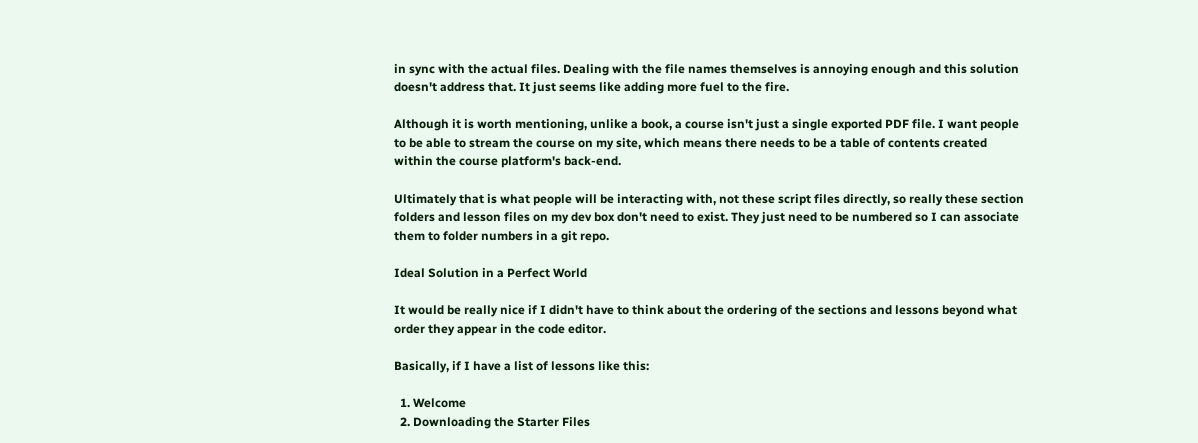in sync with the actual files. Dealing with the file names themselves is annoying enough and this solution doesn't address that. It just seems like adding more fuel to the fire.

Although it is worth mentioning, unlike a book, a course isn't just a single exported PDF file. I want people to be able to stream the course on my site, which means there needs to be a table of contents created within the course platform's back-end.

Ultimately that is what people will be interacting with, not these script files directly, so really these section folders and lesson files on my dev box don't need to exist. They just need to be numbered so I can associate them to folder numbers in a git repo.

Ideal Solution in a Perfect World

It would be really nice if I didn't have to think about the ordering of the sections and lessons beyond what order they appear in the code editor.

Basically, if I have a list of lessons like this:

  1. Welcome
  2. Downloading the Starter Files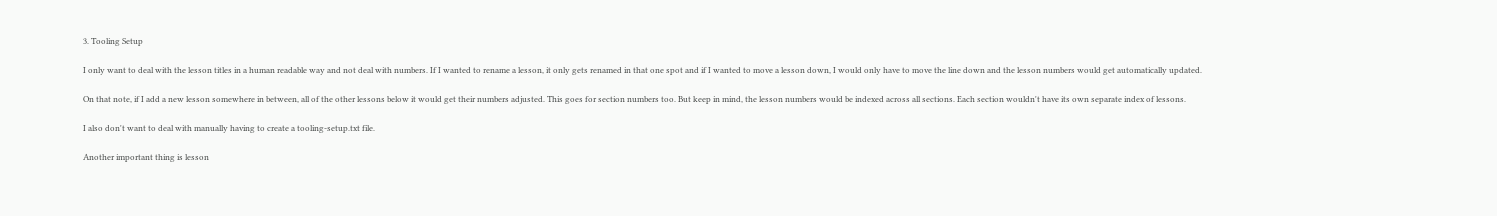3. Tooling Setup

I only want to deal with the lesson titles in a human readable way and not deal with numbers. If I wanted to rename a lesson, it only gets renamed in that one spot and if I wanted to move a lesson down, I would only have to move the line down and the lesson numbers would get automatically updated.

On that note, if I add a new lesson somewhere in between, all of the other lessons below it would get their numbers adjusted. This goes for section numbers too. But keep in mind, the lesson numbers would be indexed across all sections. Each section wouldn't have its own separate index of lessons.

I also don't want to deal with manually having to create a tooling-setup.txt file.

Another important thing is lesson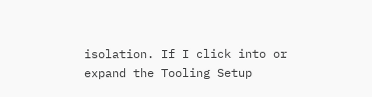isolation. If I click into or expand the Tooling Setup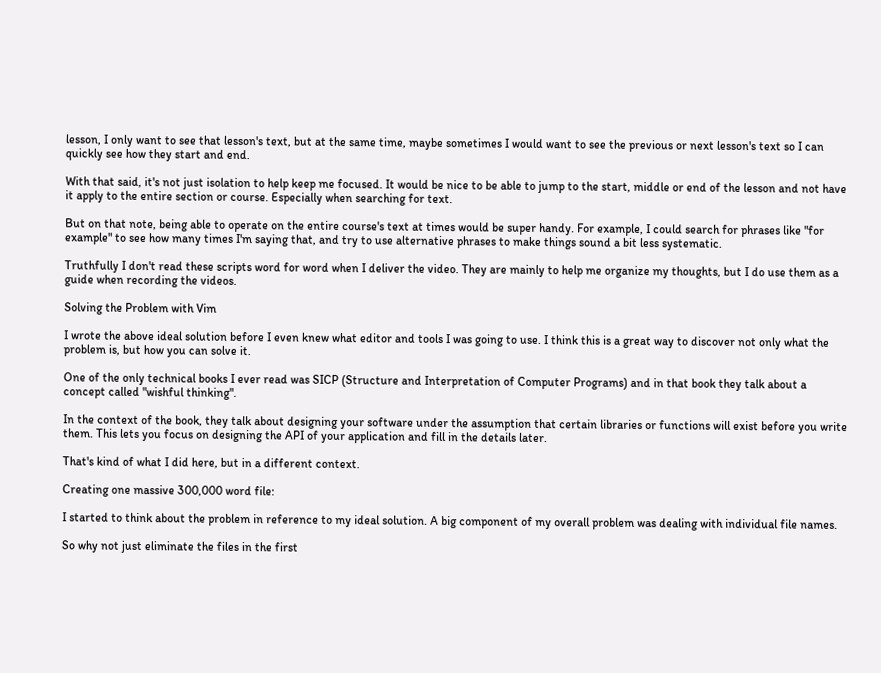lesson, I only want to see that lesson's text, but at the same time, maybe sometimes I would want to see the previous or next lesson's text so I can quickly see how they start and end.

With that said, it's not just isolation to help keep me focused. It would be nice to be able to jump to the start, middle or end of the lesson and not have it apply to the entire section or course. Especially when searching for text.

But on that note, being able to operate on the entire course's text at times would be super handy. For example, I could search for phrases like "for example" to see how many times I'm saying that, and try to use alternative phrases to make things sound a bit less systematic.

Truthfully I don't read these scripts word for word when I deliver the video. They are mainly to help me organize my thoughts, but I do use them as a guide when recording the videos.

Solving the Problem with Vim

I wrote the above ideal solution before I even knew what editor and tools I was going to use. I think this is a great way to discover not only what the problem is, but how you can solve it.

One of the only technical books I ever read was SICP (Structure and Interpretation of Computer Programs) and in that book they talk about a concept called "wishful thinking".

In the context of the book, they talk about designing your software under the assumption that certain libraries or functions will exist before you write them. This lets you focus on designing the API of your application and fill in the details later.

That's kind of what I did here, but in a different context.

Creating one massive 300,000 word file:

I started to think about the problem in reference to my ideal solution. A big component of my overall problem was dealing with individual file names.

So why not just eliminate the files in the first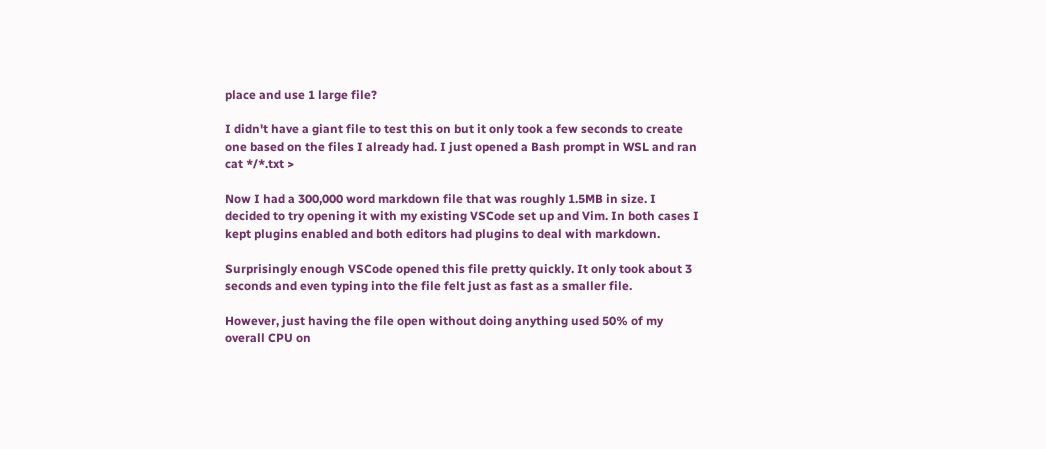place and use 1 large file?

I didn't have a giant file to test this on but it only took a few seconds to create one based on the files I already had. I just opened a Bash prompt in WSL and ran cat */*.txt >

Now I had a 300,000 word markdown file that was roughly 1.5MB in size. I decided to try opening it with my existing VSCode set up and Vim. In both cases I kept plugins enabled and both editors had plugins to deal with markdown.

Surprisingly enough VSCode opened this file pretty quickly. It only took about 3 seconds and even typing into the file felt just as fast as a smaller file.

However, just having the file open without doing anything used 50% of my overall CPU on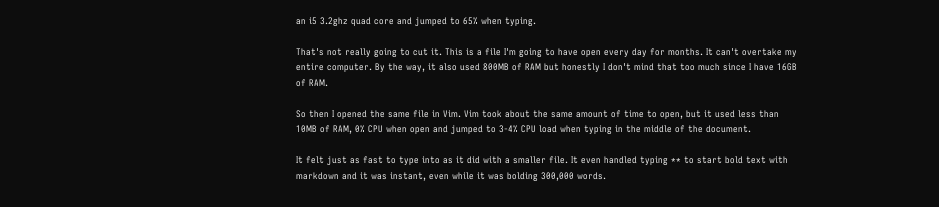an i5 3.2ghz quad core and jumped to 65% when typing.

That's not really going to cut it. This is a file I'm going to have open every day for months. It can't overtake my entire computer. By the way, it also used 800MB of RAM but honestly I don't mind that too much since I have 16GB of RAM.

So then I opened the same file in Vim. Vim took about the same amount of time to open, but it used less than 10MB of RAM, 0% CPU when open and jumped to 3-4% CPU load when typing in the middle of the document.

It felt just as fast to type into as it did with a smaller file. It even handled typing ** to start bold text with markdown and it was instant, even while it was bolding 300,000 words.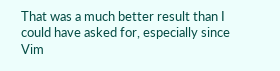That was a much better result than I could have asked for, especially since Vim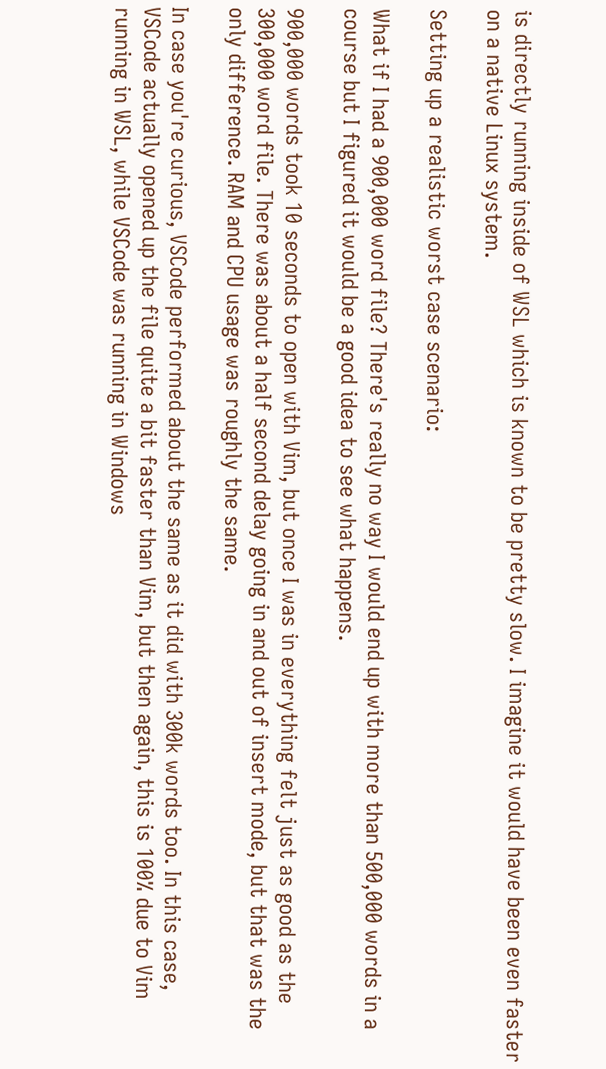is directly running inside of WSL which is known to be pretty slow. I imagine it would have been even faster on a native Linux system.

Setting up a realistic worst case scenario:

What if I had a 900,000 word file? There's really no way I would end up with more than 500,000 words in a course but I figured it would be a good idea to see what happens.

900,000 words took 10 seconds to open with Vim, but once I was in everything felt just as good as the 300,000 word file. There was about a half second delay going in and out of insert mode, but that was the only difference. RAM and CPU usage was roughly the same.

In case you're curious, VSCode performed about the same as it did with 300k words too. In this case, VSCode actually opened up the file quite a bit faster than Vim, but then again, this is 100% due to Vim running in WSL, while VSCode was running in Windows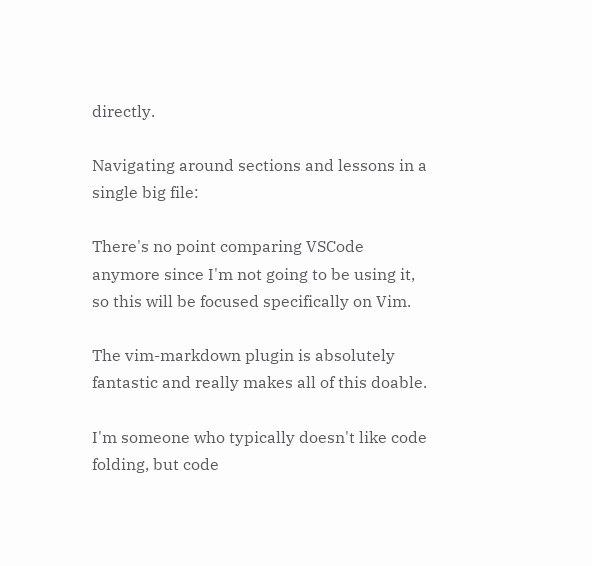directly.

Navigating around sections and lessons in a single big file:

There's no point comparing VSCode anymore since I'm not going to be using it, so this will be focused specifically on Vim.

The vim-markdown plugin is absolutely fantastic and really makes all of this doable.

I'm someone who typically doesn't like code folding, but code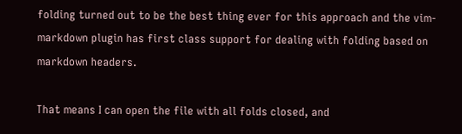folding turned out to be the best thing ever for this approach and the vim-markdown plugin has first class support for dealing with folding based on markdown headers.

That means I can open the file with all folds closed, and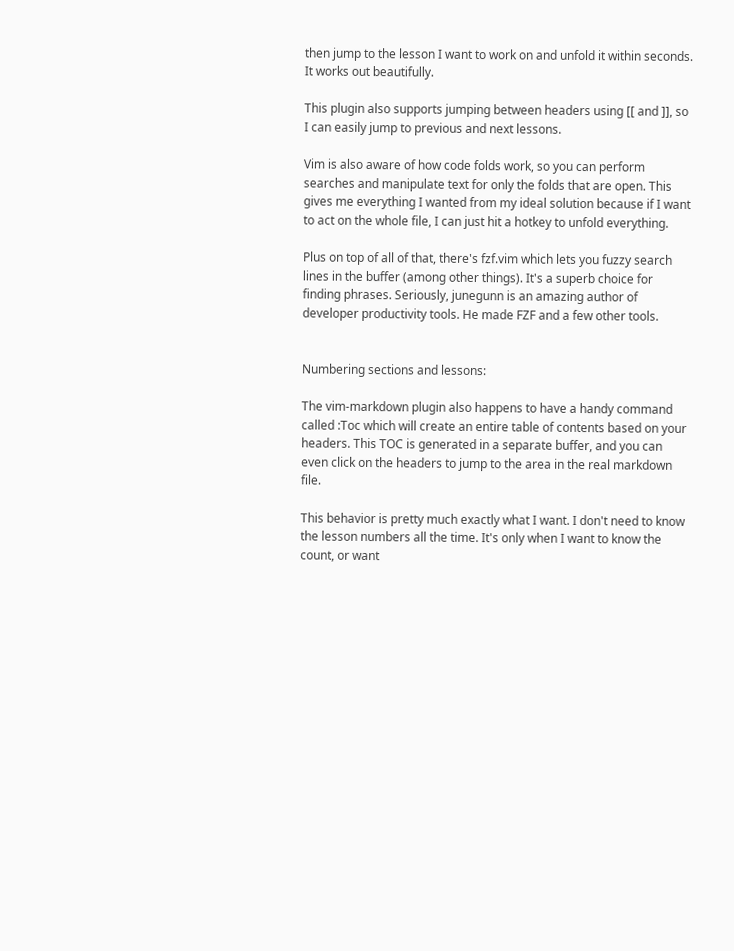then jump to the lesson I want to work on and unfold it within seconds. It works out beautifully.

This plugin also supports jumping between headers using [[ and ]], so I can easily jump to previous and next lessons.

Vim is also aware of how code folds work, so you can perform searches and manipulate text for only the folds that are open. This gives me everything I wanted from my ideal solution because if I want to act on the whole file, I can just hit a hotkey to unfold everything.

Plus on top of all of that, there's fzf.vim which lets you fuzzy search lines in the buffer (among other things). It's a superb choice for finding phrases. Seriously, junegunn is an amazing author of developer productivity tools. He made FZF and a few other tools.


Numbering sections and lessons:

The vim-markdown plugin also happens to have a handy command called :Toc which will create an entire table of contents based on your headers. This TOC is generated in a separate buffer, and you can even click on the headers to jump to the area in the real markdown file.

This behavior is pretty much exactly what I want. I don't need to know the lesson numbers all the time. It's only when I want to know the count, or want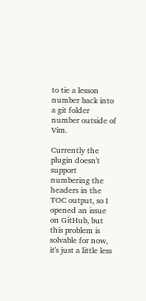to tie a lesson number back into a git folder number outside of Vim.

Currently the plugin doesn't support numbering the headers in the TOC output, so I opened an issue on GitHub, but this problem is solvable for now, it's just a little less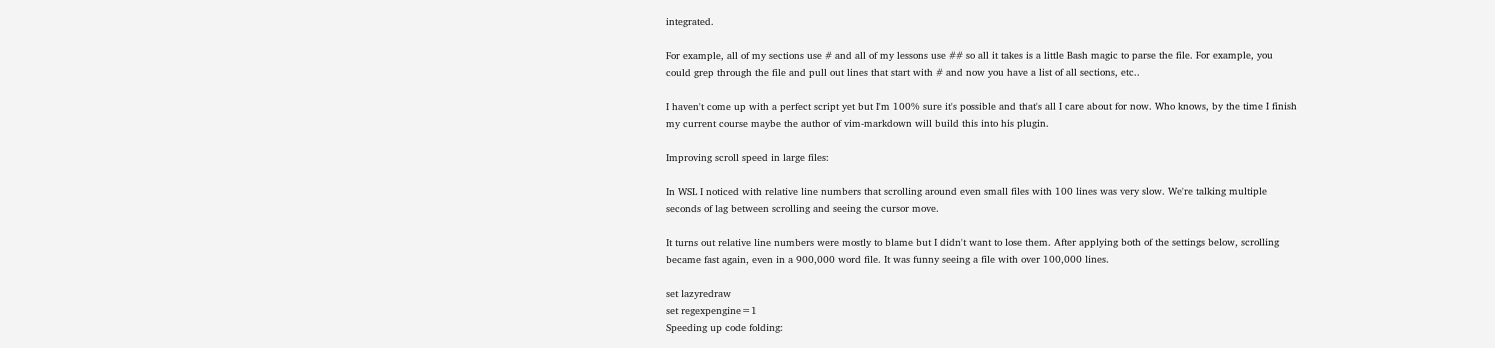integrated.

For example, all of my sections use # and all of my lessons use ## so all it takes is a little Bash magic to parse the file. For example, you could grep through the file and pull out lines that start with # and now you have a list of all sections, etc..

I haven't come up with a perfect script yet but I'm 100% sure it's possible and that's all I care about for now. Who knows, by the time I finish my current course maybe the author of vim-markdown will build this into his plugin.

Improving scroll speed in large files:

In WSL I noticed with relative line numbers that scrolling around even small files with 100 lines was very slow. We're talking multiple seconds of lag between scrolling and seeing the cursor move.

It turns out relative line numbers were mostly to blame but I didn't want to lose them. After applying both of the settings below, scrolling became fast again, even in a 900,000 word file. It was funny seeing a file with over 100,000 lines.

set lazyredraw
set regexpengine=1
Speeding up code folding: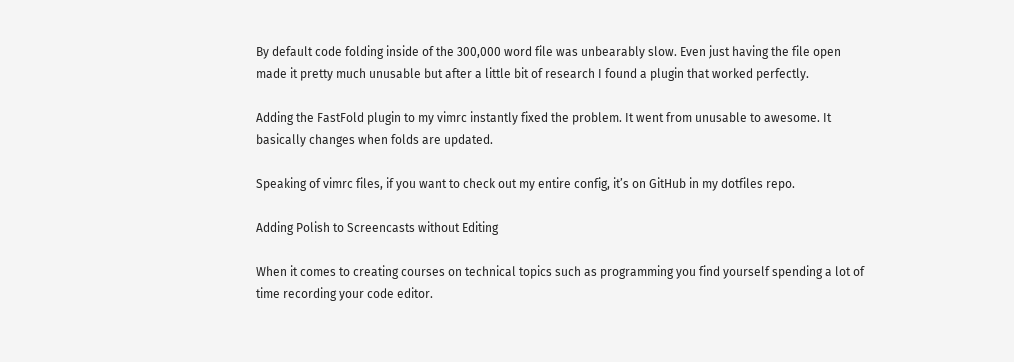By default code folding inside of the 300,000 word file was unbearably slow. Even just having the file open made it pretty much unusable but after a little bit of research I found a plugin that worked perfectly.

Adding the FastFold plugin to my vimrc instantly fixed the problem. It went from unusable to awesome. It basically changes when folds are updated.

Speaking of vimrc files, if you want to check out my entire config, it’s on GitHub in my dotfiles repo.

Adding Polish to Screencasts without Editing

When it comes to creating courses on technical topics such as programming you find yourself spending a lot of time recording your code editor.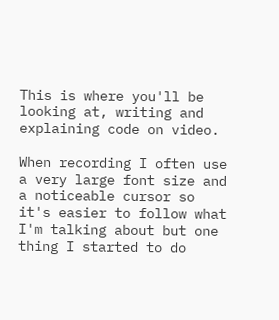This is where you'll be looking at, writing and explaining code on video.

When recording I often use a very large font size and a noticeable cursor so it's easier to follow what I'm talking about but one thing I started to do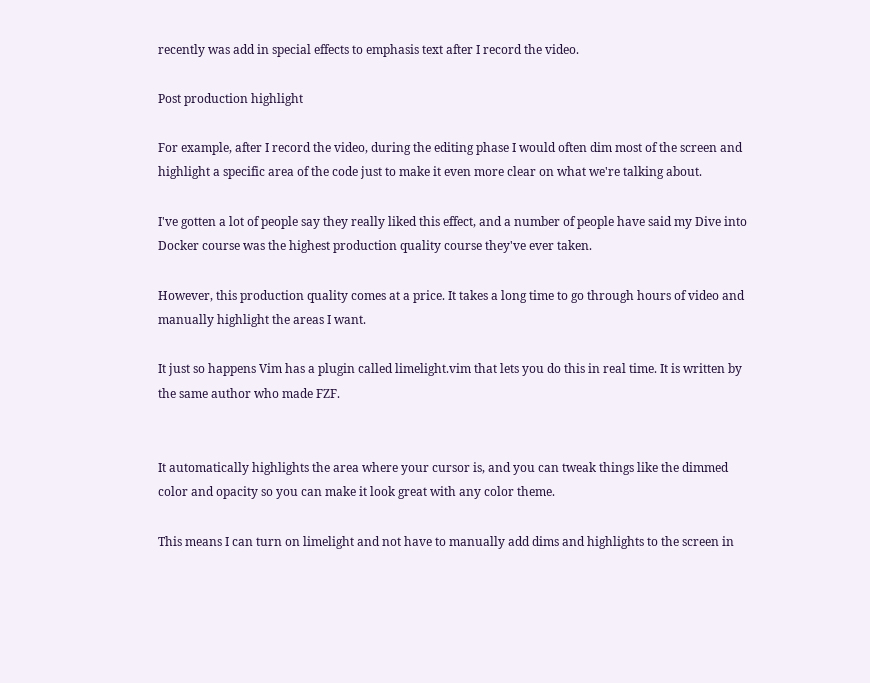recently was add in special effects to emphasis text after I record the video.

Post production highlight

For example, after I record the video, during the editing phase I would often dim most of the screen and highlight a specific area of the code just to make it even more clear on what we're talking about.

I've gotten a lot of people say they really liked this effect, and a number of people have said my Dive into Docker course was the highest production quality course they've ever taken.

However, this production quality comes at a price. It takes a long time to go through hours of video and manually highlight the areas I want.

It just so happens Vim has a plugin called limelight.vim that lets you do this in real time. It is written by the same author who made FZF.


It automatically highlights the area where your cursor is, and you can tweak things like the dimmed color and opacity so you can make it look great with any color theme.

This means I can turn on limelight and not have to manually add dims and highlights to the screen in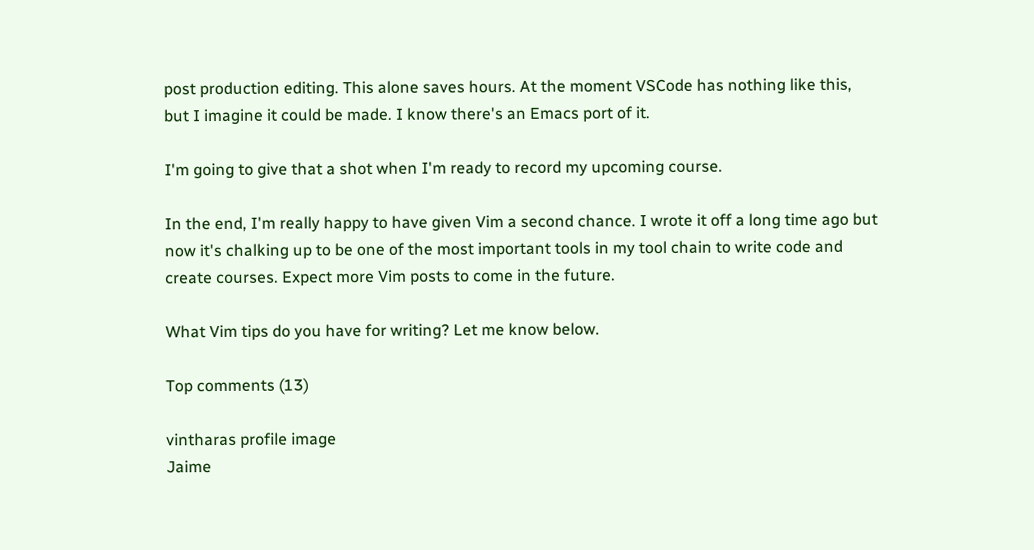post production editing. This alone saves hours. At the moment VSCode has nothing like this, but I imagine it could be made. I know there's an Emacs port of it.

I'm going to give that a shot when I'm ready to record my upcoming course.

In the end, I'm really happy to have given Vim a second chance. I wrote it off a long time ago but now it's chalking up to be one of the most important tools in my tool chain to write code and create courses. Expect more Vim posts to come in the future.

What Vim tips do you have for writing? Let me know below.

Top comments (13)

vintharas profile image
Jaime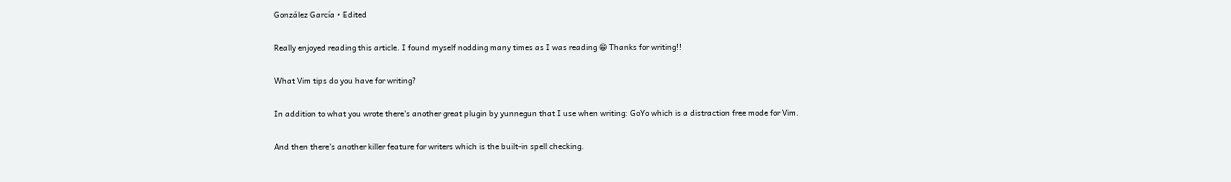González García • Edited

Really enjoyed reading this article. I found myself nodding many times as I was reading 😁 Thanks for writing!!

What Vim tips do you have for writing?

In addition to what you wrote there's another great plugin by yunnegun that I use when writing: GoYo which is a distraction free mode for Vim.

And then there's another killer feature for writers which is the built-in spell checking.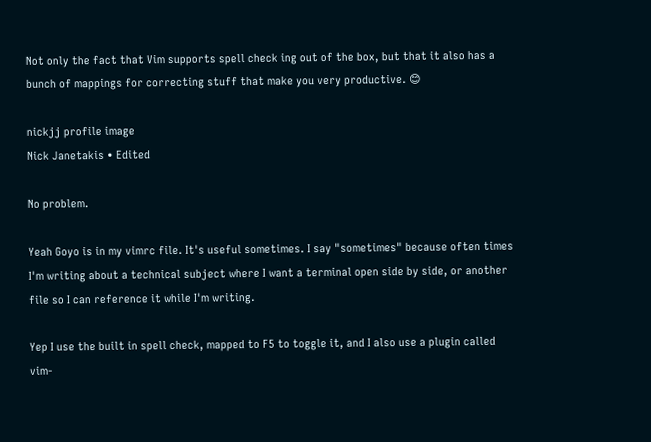Not only the fact that Vim supports spell check ing out of the box, but that it also has a bunch of mappings for correcting stuff that make you very productive. 😊

nickjj profile image
Nick Janetakis • Edited

No problem.

Yeah Goyo is in my vimrc file. It's useful sometimes. I say "sometimes" because often times I'm writing about a technical subject where I want a terminal open side by side, or another file so I can reference it while I'm writing.

Yep I use the built in spell check, mapped to F5 to toggle it, and I also use a plugin called vim-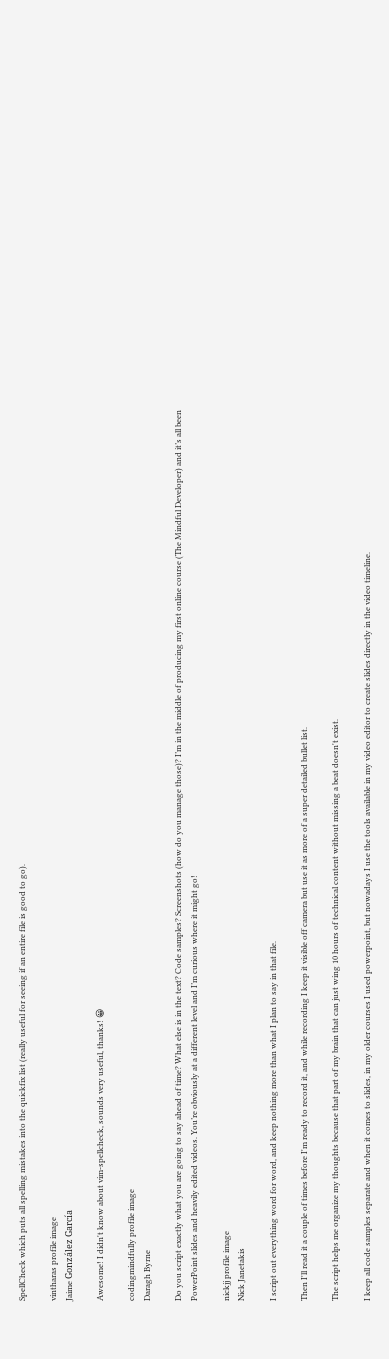SpellCheck which puts all spelling mistakes into the quickfix list (really useful for seeing if an entire file is good to go).

vintharas profile image
Jaime González García

Awesome! I didn't know about vim-spellcheck, sounds very useful, thanks! 😀

codingmindfully profile image
Daragh Byrne

Do you script exactly what you are going to say ahead of time? What else is in the text? Code samples? Screenshots (how do you manage those)? I’m in the middle of producing my first online course (The Mindful Developer) and it’s all been PowerPoint slides and heavily edited videos. You’re obviously at a different level and I’m curious where it might go!

nickjj profile image
Nick Janetakis

I script out everything word for word, and keep nothing more than what I plan to say in that file.

Then I'll read it a couple of times before I'm ready to record it, and while recording I keep it visible off camera but use it as more of a super detailed bullet list.

The script helps me organize my thoughts because that part of my brain that can just wing 10 hours of technical content without missing a beat doesn't exist.

I keep all code samples separate and when it comes to slides, in my older courses I used powerpoint, but nowadays I use the tools available in my video editor to create slides directly in the video timeline.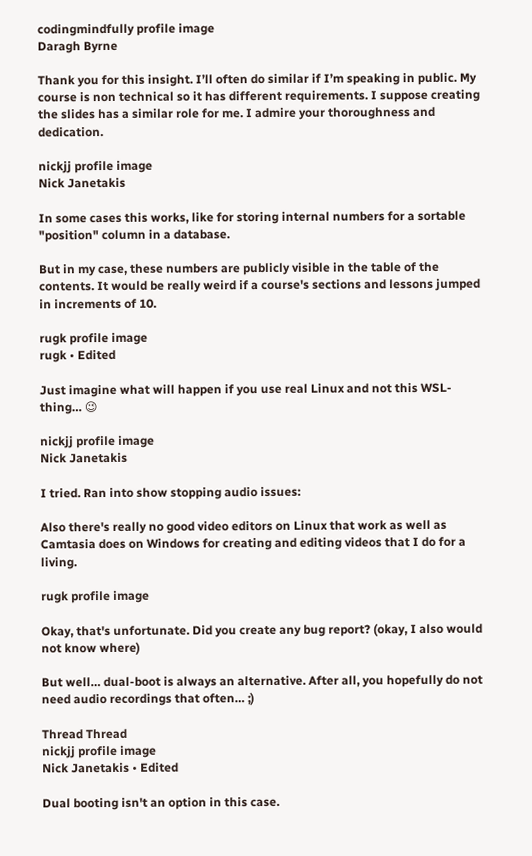codingmindfully profile image
Daragh Byrne

Thank you for this insight. I’ll often do similar if I’m speaking in public. My course is non technical so it has different requirements. I suppose creating the slides has a similar role for me. I admire your thoroughness and dedication.

nickjj profile image
Nick Janetakis

In some cases this works, like for storing internal numbers for a sortable "position" column in a database.

But in my case, these numbers are publicly visible in the table of the contents. It would be really weird if a course's sections and lessons jumped in increments of 10.

rugk profile image
rugk • Edited

Just imagine what will happen if you use real Linux and not this WSL-thing… 😉

nickjj profile image
Nick Janetakis

I tried. Ran into show stopping audio issues:

Also there's really no good video editors on Linux that work as well as Camtasia does on Windows for creating and editing videos that I do for a living.

rugk profile image

Okay, that's unfortunate. Did you create any bug report? (okay, I also would not know where)

But well… dual-boot is always an alternative. After all, you hopefully do not need audio recordings that often… ;)

Thread Thread
nickjj profile image
Nick Janetakis • Edited

Dual booting isn't an option in this case.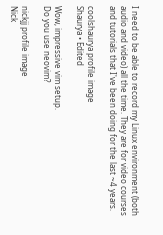I need to be able to record my Linux environment (both audio and video) all the time. They are for video courses and tutorials that I've been doing for the last ~4 years.

coolshaurya profile image
Shaurya • Edited

Wow, impressive vim setup.
Do you use neovim?

nickjj profile image
Nick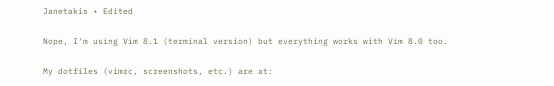Janetakis • Edited

Nope, I'm using Vim 8.1 (terminal version) but everything works with Vim 8.0 too.

My dotfiles (vimrc, screenshots, etc.) are at: